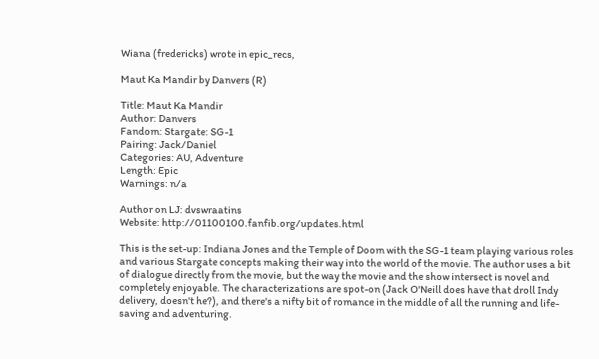Wiana (fredericks) wrote in epic_recs,

Maut Ka Mandir by Danvers (R)

Title: Maut Ka Mandir
Author: Danvers
Fandom: Stargate: SG-1
Pairing: Jack/Daniel
Categories: AU, Adventure
Length: Epic
Warnings: n/a

Author on LJ: dvswraatins
Website: http://01100100.fanfib.org/updates.html

This is the set-up: Indiana Jones and the Temple of Doom with the SG-1 team playing various roles and various Stargate concepts making their way into the world of the movie. The author uses a bit of dialogue directly from the movie, but the way the movie and the show intersect is novel and completely enjoyable. The characterizations are spot-on (Jack O'Neill does have that droll Indy delivery, doesn't he?), and there's a nifty bit of romance in the middle of all the running and life-saving and adventuring.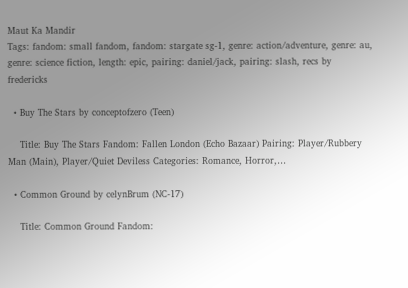Maut Ka Mandir
Tags: fandom: small fandom, fandom: stargate sg-1, genre: action/adventure, genre: au, genre: science fiction, length: epic, pairing: daniel/jack, pairing: slash, recs by fredericks

  • Buy The Stars by conceptofzero (Teen)

    Title: Buy The Stars Fandom: Fallen London (Echo Bazaar) Pairing: Player/Rubbery Man (Main), Player/Quiet Deviless Categories: Romance, Horror,…

  • Common Ground by celynBrum (NC-17)

    Title: Common Ground Fandom: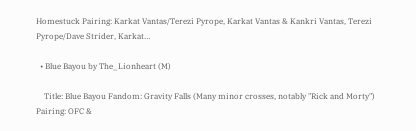Homestuck Pairing: Karkat Vantas/Terezi Pyrope, Karkat Vantas & Kankri Vantas, Terezi Pyrope/Dave Strider, Karkat…

  • Blue Bayou by The_Lionheart (M)

    Title: Blue Bayou Fandom: Gravity Falls (Many minor crosses, notably "Rick and Morty") Pairing: OFC &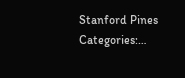Stanford Pines Categories:…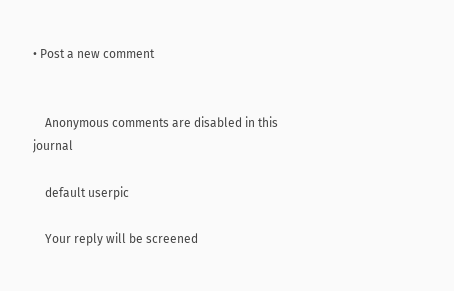• Post a new comment


    Anonymous comments are disabled in this journal

    default userpic

    Your reply will be screened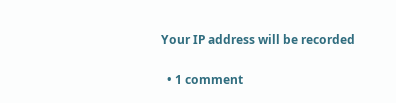Your IP address will be recorded

  • 1 comment